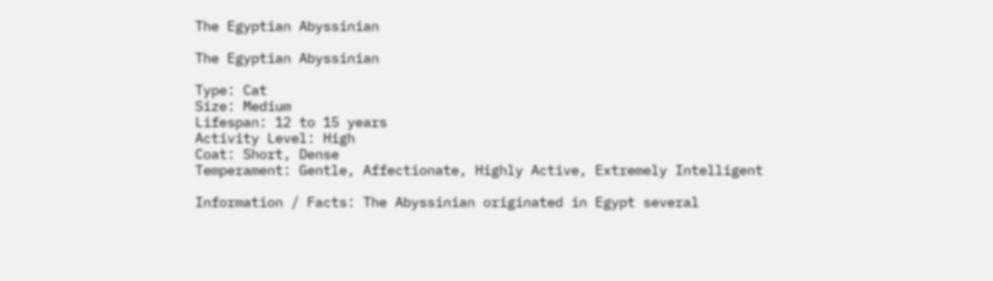The Egyptian Abyssinian

The Egyptian Abyssinian

Type: Cat
Size: Medium
Lifespan: 12 to 15 years
Activity Level: High
Coat: Short, Dense
Temperament: Gentle, Affectionate, Highly Active, Extremely Intelligent

Information / Facts: The Abyssinian originated in Egypt several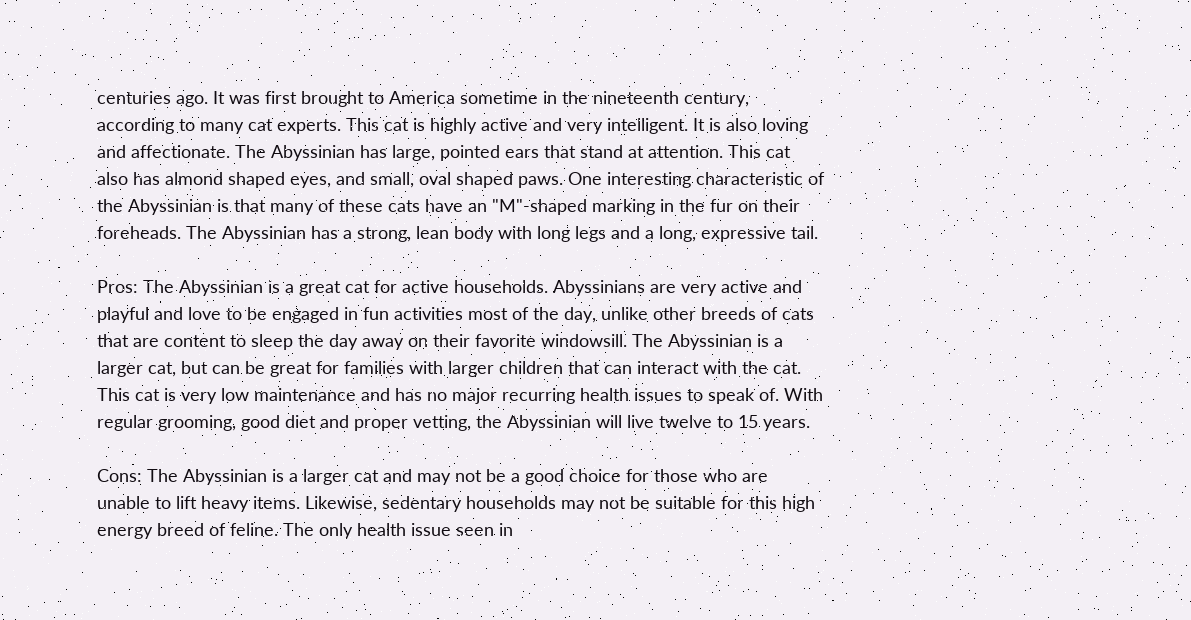centuries ago. It was first brought to America sometime in the nineteenth century, according to many cat experts. This cat is highly active and very intelligent. It is also loving and affectionate. The Abyssinian has large, pointed ears that stand at attention. This cat also has almond shaped eyes, and small, oval shaped paws. One interesting characteristic of the Abyssinian is that many of these cats have an "M"-shaped marking in the fur on their foreheads. The Abyssinian has a strong, lean body with long legs and a long, expressive tail.

Pros: The Abyssinian is a great cat for active households. Abyssinians are very active and playful and love to be engaged in fun activities most of the day, unlike other breeds of cats that are content to sleep the day away on their favorite windowsill. The Abyssinian is a larger cat, but can be great for families with larger children that can interact with the cat. This cat is very low maintenance and has no major recurring health issues to speak of. With regular grooming, good diet and proper vetting, the Abyssinian will live twelve to 15 years.

Cons: The Abyssinian is a larger cat and may not be a good choice for those who are unable to lift heavy items. Likewise, sedentary households may not be suitable for this high energy breed of feline. The only health issue seen in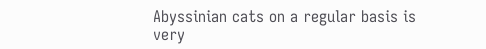Abyssinian cats on a regular basis is very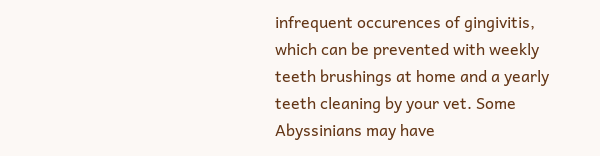infrequent occurences of gingivitis, which can be prevented with weekly teeth brushings at home and a yearly teeth cleaning by your vet. Some Abyssinians may have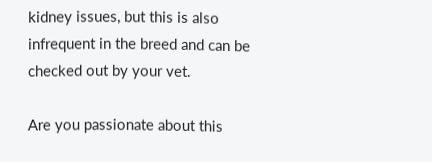kidney issues, but this is also infrequent in the breed and can be checked out by your vet.

Are you passionate about this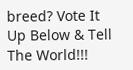breed? Vote It Up Below & Tell The World!!!